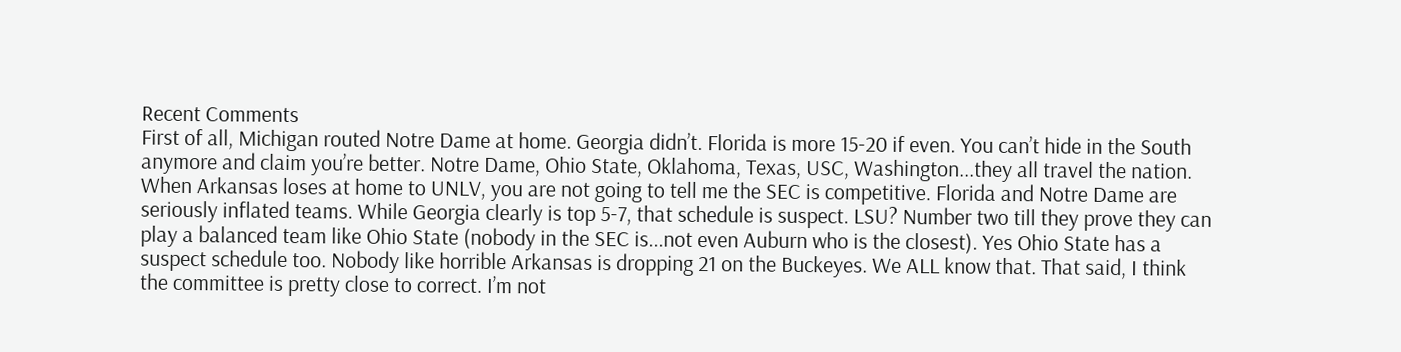Recent Comments
First of all, Michigan routed Notre Dame at home. Georgia didn’t. Florida is more 15-20 if even. You can’t hide in the South anymore and claim you’re better. Notre Dame, Ohio State, Oklahoma, Texas, USC, Washington...they all travel the nation. When Arkansas loses at home to UNLV, you are not going to tell me the SEC is competitive. Florida and Notre Dame are seriously inflated teams. While Georgia clearly is top 5-7, that schedule is suspect. LSU? Number two till they prove they can play a balanced team like Ohio State (nobody in the SEC is...not even Auburn who is the closest). Yes Ohio State has a suspect schedule too. Nobody like horrible Arkansas is dropping 21 on the Buckeyes. We ALL know that. That said, I think the committee is pretty close to correct. I’m not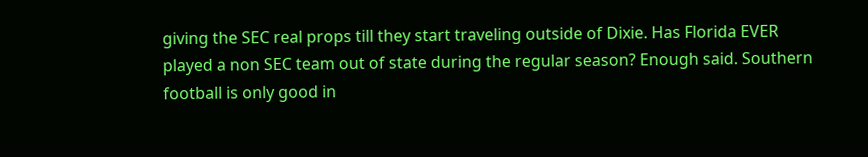giving the SEC real props till they start traveling outside of Dixie. Has Florida EVER played a non SEC team out of state during the regular season? Enough said. Southern football is only good in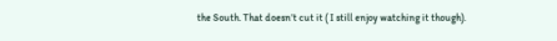the South. That doesn’t cut it ( I still enjoy watching it though).